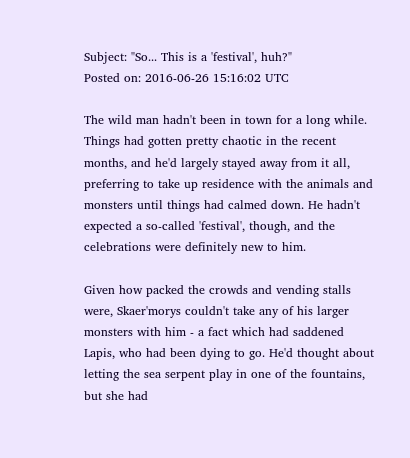Subject: "So... This is a 'festival', huh?"
Posted on: 2016-06-26 15:16:02 UTC

The wild man hadn't been in town for a long while. Things had gotten pretty chaotic in the recent months, and he'd largely stayed away from it all, preferring to take up residence with the animals and monsters until things had calmed down. He hadn't expected a so-called 'festival', though, and the celebrations were definitely new to him.

Given how packed the crowds and vending stalls were, Skaer'morys couldn't take any of his larger monsters with him - a fact which had saddened Lapis, who had been dying to go. He'd thought about letting the sea serpent play in one of the fountains, but she had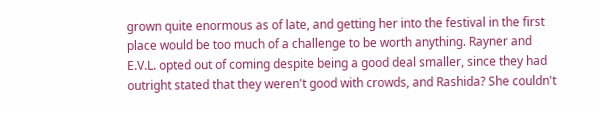grown quite enormous as of late, and getting her into the festival in the first place would be too much of a challenge to be worth anything. Rayner and E.V.L. opted out of coming despite being a good deal smaller, since they had outright stated that they weren't good with crowds, and Rashida? She couldn't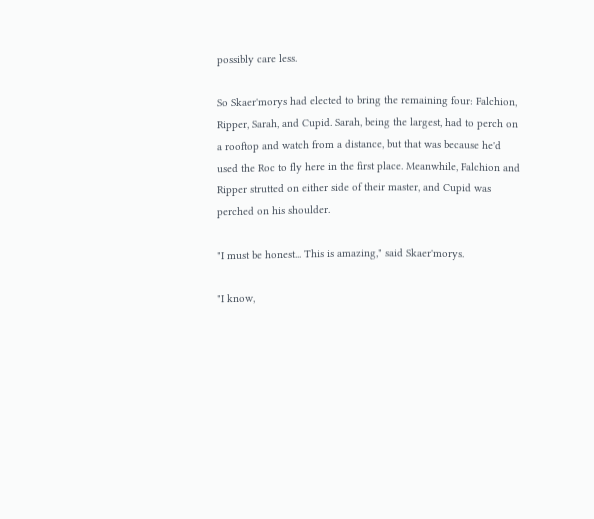possibly care less.

So Skaer'morys had elected to bring the remaining four: Falchion, Ripper, Sarah, and Cupid. Sarah, being the largest, had to perch on a rooftop and watch from a distance, but that was because he'd used the Roc to fly here in the first place. Meanwhile, Falchion and Ripper strutted on either side of their master, and Cupid was perched on his shoulder.

"I must be honest... This is amazing," said Skaer'morys.

"I know,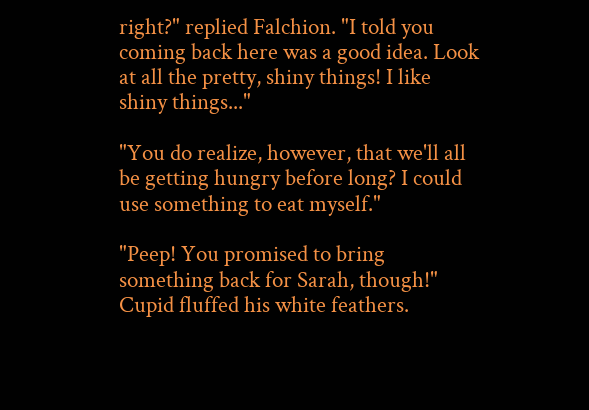right?" replied Falchion. "I told you coming back here was a good idea. Look at all the pretty, shiny things! I like shiny things..."

"You do realize, however, that we'll all be getting hungry before long? I could use something to eat myself."

"Peep! You promised to bring something back for Sarah, though!" Cupid fluffed his white feathers.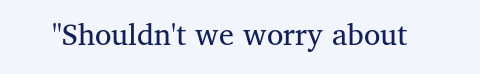"Shouldn't we worry about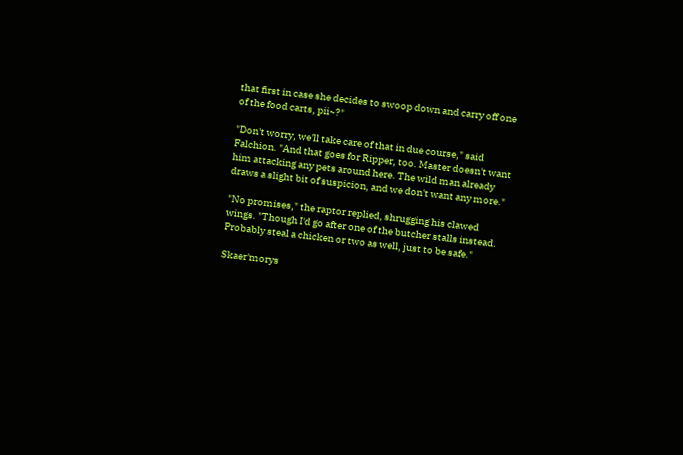that first in case she decides to swoop down and carry off one of the food carts, pii~?"

"Don't worry, we'll take care of that in due course," said Falchion. "And that goes for Ripper, too. Master doesn't want him attacking any pets around here. The wild man already draws a slight bit of suspicion, and we don't want any more."

"No promises," the raptor replied, shrugging his clawed wings. "Though I'd go after one of the butcher stalls instead. Probably steal a chicken or two as well, just to be safe."

Skaer'morys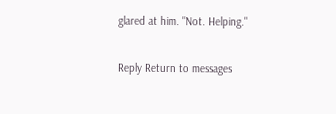glared at him. "Not. Helping."

Reply Return to messages